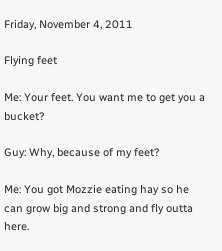Friday, November 4, 2011

Flying feet

Me: Your feet. You want me to get you a bucket?

Guy: Why, because of my feet?

Me: You got Mozzie eating hay so he can grow big and strong and fly outta here.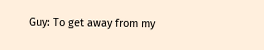Guy: To get away from my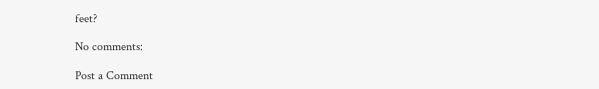feet?

No comments:

Post a Comment